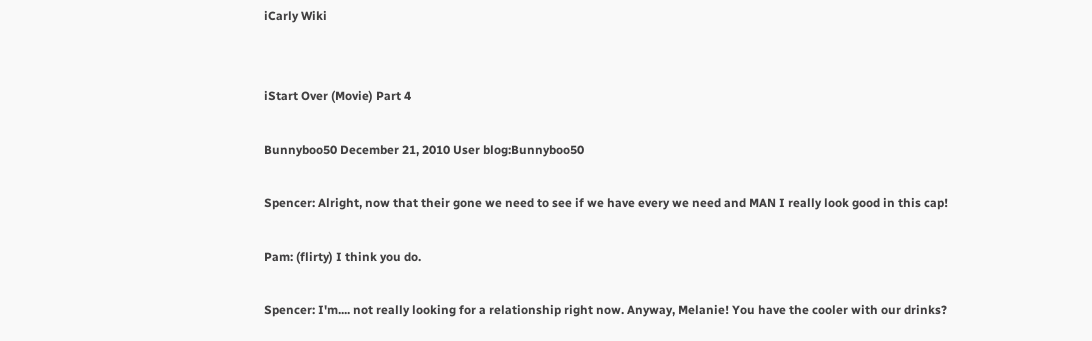iCarly Wiki


iStart Over (Movie) Part 4

Bunnyboo50 December 21, 2010 User blog:Bunnyboo50

Spencer: Alright, now that their gone we need to see if we have every we need and MAN I really look good in this cap!

Pam: (flirty) I think you do.

Spencer: I'm.... not really looking for a relationship right now. Anyway, Melanie! You have the cooler with our drinks?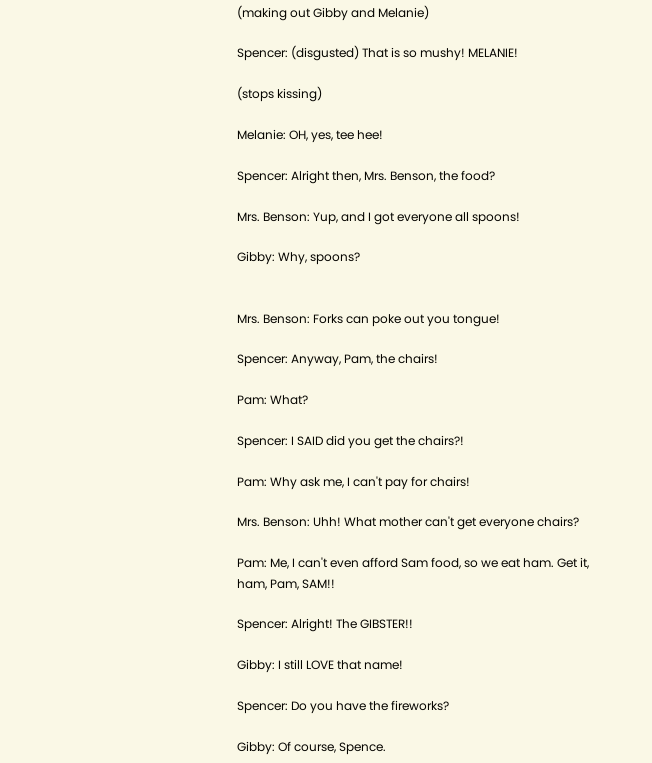(making out Gibby and Melanie)

Spencer: (disgusted) That is so mushy! MELANIE!

(stops kissing)

Melanie: OH, yes, tee hee!

Spencer: Alright then, Mrs. Benson, the food?

Mrs. Benson: Yup, and I got everyone all spoons!

Gibby: Why, spoons?


Mrs. Benson: Forks can poke out you tongue!

Spencer: Anyway, Pam, the chairs!

Pam: What?

Spencer: I SAID did you get the chairs?!

Pam: Why ask me, I can't pay for chairs!

Mrs. Benson: Uhh! What mother can't get everyone chairs?

Pam: Me, I can't even afford Sam food, so we eat ham. Get it, ham, Pam, SAM!!

Spencer: Alright! The GIBSTER!!

Gibby: I still LOVE that name!

Spencer: Do you have the fireworks?

Gibby: Of course, Spence.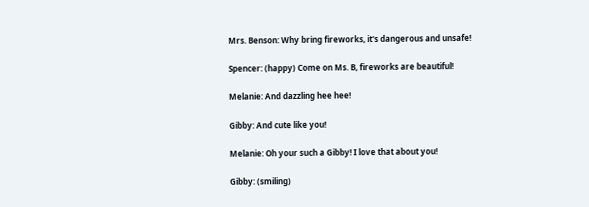Mrs. Benson: Why bring fireworks, it's dangerous and unsafe!

Spencer: (happy) Come on Ms. B, fireworks are beautiful!

Melanie: And dazzling hee hee!

Gibby: And cute like you!

Melanie: Oh your such a Gibby! I love that about you!

Gibby: (smiling)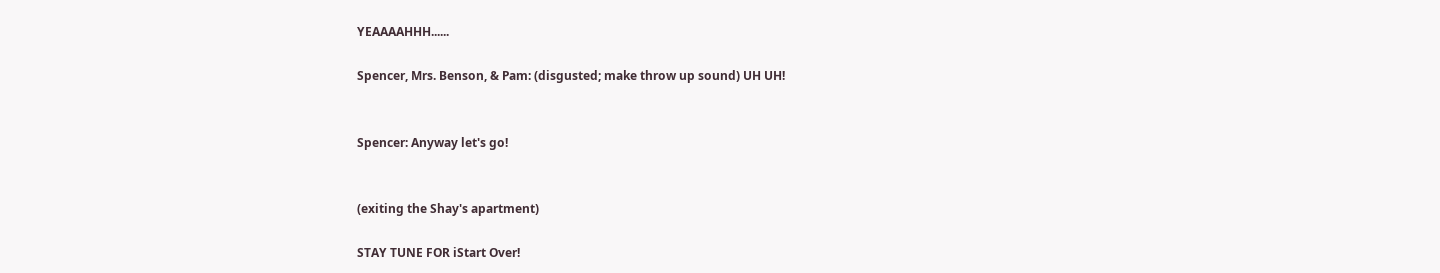YEAAAAHHH......

Spencer, Mrs. Benson, & Pam: (disgusted; make throw up sound) UH UH!


Spencer: Anyway let's go!


(exiting the Shay's apartment)

STAY TUNE FOR iStart Over!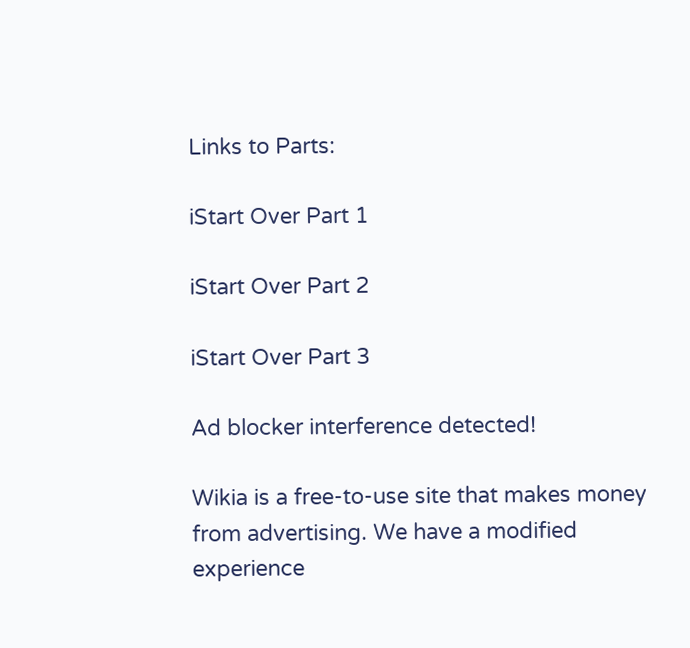Links to Parts:

iStart Over Part 1

iStart Over Part 2

iStart Over Part 3

Ad blocker interference detected!

Wikia is a free-to-use site that makes money from advertising. We have a modified experience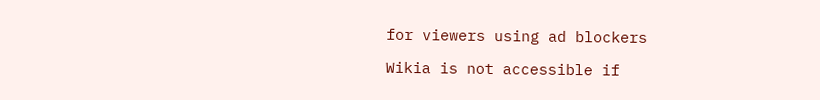for viewers using ad blockers

Wikia is not accessible if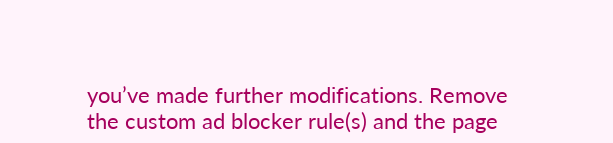you’ve made further modifications. Remove the custom ad blocker rule(s) and the page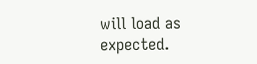will load as expected.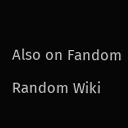Also on Fandom

Random Wiki